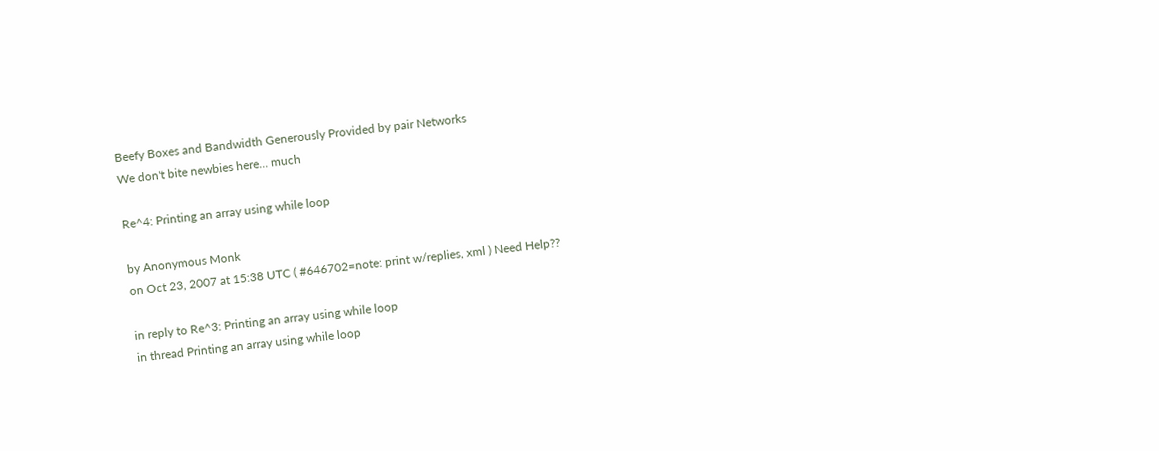Beefy Boxes and Bandwidth Generously Provided by pair Networks
We don't bite newbies here... much

Re^4: Printing an array using while loop

by Anonymous Monk
on Oct 23, 2007 at 15:38 UTC ( #646702=note: print w/replies, xml ) Need Help??

in reply to Re^3: Printing an array using while loop
in thread Printing an array using while loop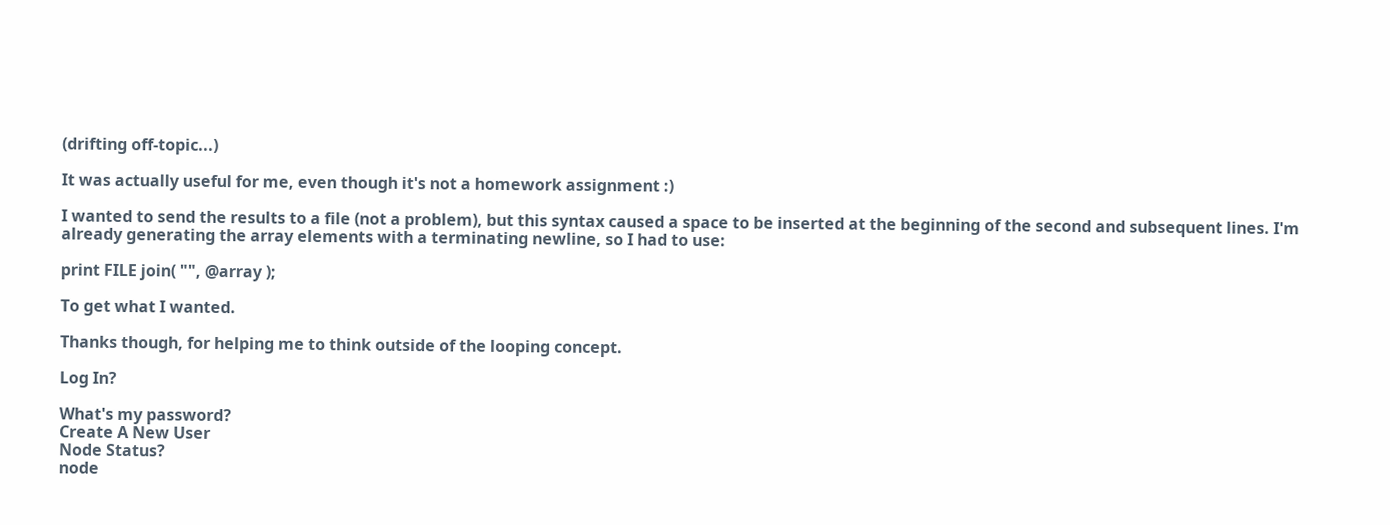(drifting off-topic...)

It was actually useful for me, even though it's not a homework assignment :)

I wanted to send the results to a file (not a problem), but this syntax caused a space to be inserted at the beginning of the second and subsequent lines. I'm already generating the array elements with a terminating newline, so I had to use:

print FILE join( "", @array );

To get what I wanted.

Thanks though, for helping me to think outside of the looping concept.

Log In?

What's my password?
Create A New User
Node Status?
node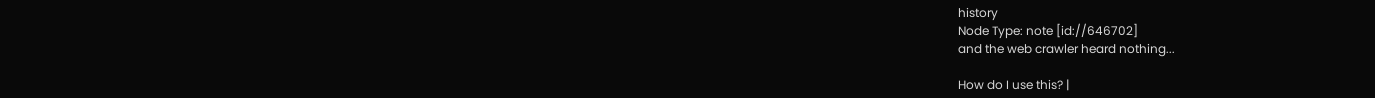history
Node Type: note [id://646702]
and the web crawler heard nothing...

How do I use this? |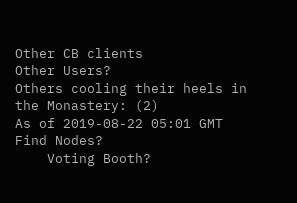Other CB clients
Other Users?
Others cooling their heels in the Monastery: (2)
As of 2019-08-22 05:01 GMT
Find Nodes?
    Voting Booth?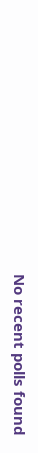No recent polls found